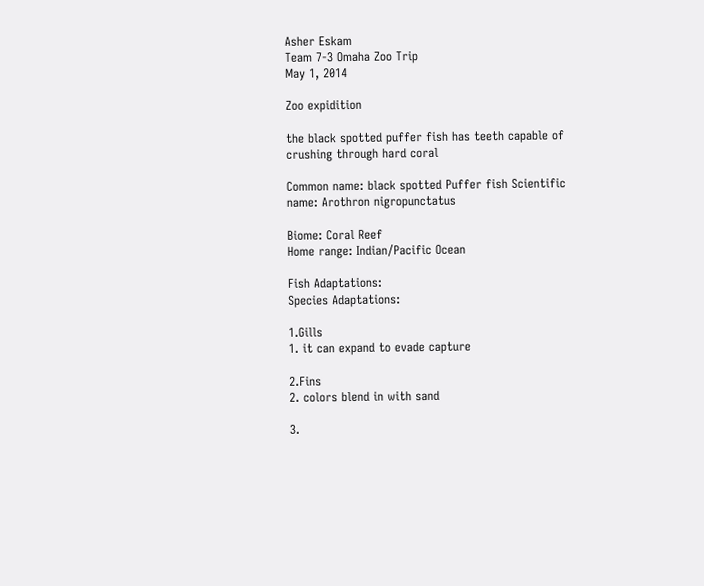Asher Eskam
Team 7-3 Omaha Zoo Trip
May 1, 2014

Zoo expidition

the black spotted puffer fish has teeth capable of crushing through hard coral

Common name: black spotted Puffer fish Scientific name: Arothron nigropunctatus

Biome: Coral Reef                                                             Home range: Indian/Pacific Ocean

Fish Adaptations:                                                                          Species Adaptations:

1.Gills                                                                                              1. it can expand to evade capture

2.Fins                                                                                                       2. colors blend in with sand

3.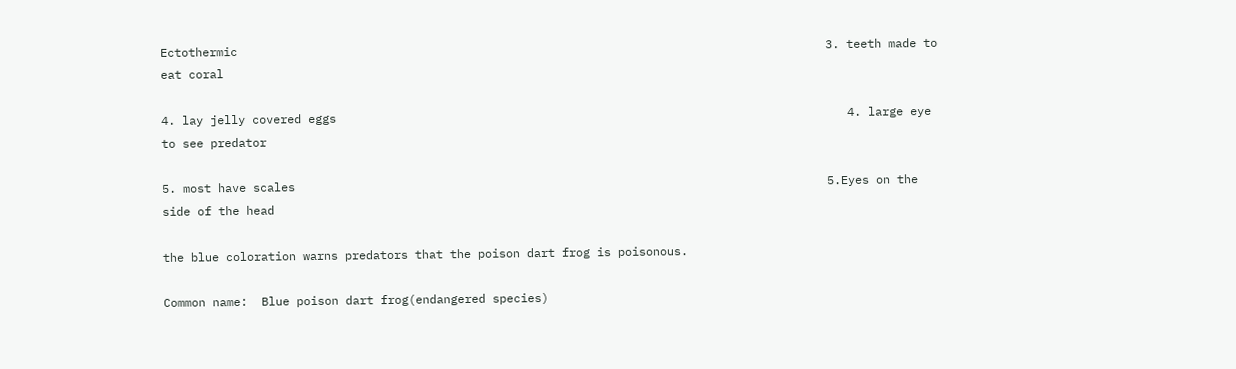Ectothermic                                                                                    3. teeth made to eat coral

4. lay jelly covered eggs                                                                         4. large eye to see predator

5. most have scales                                                                            5.Eyes on the side of the head

the blue coloration warns predators that the poison dart frog is poisonous.

Common name:  Blue poison dart frog(endangered species)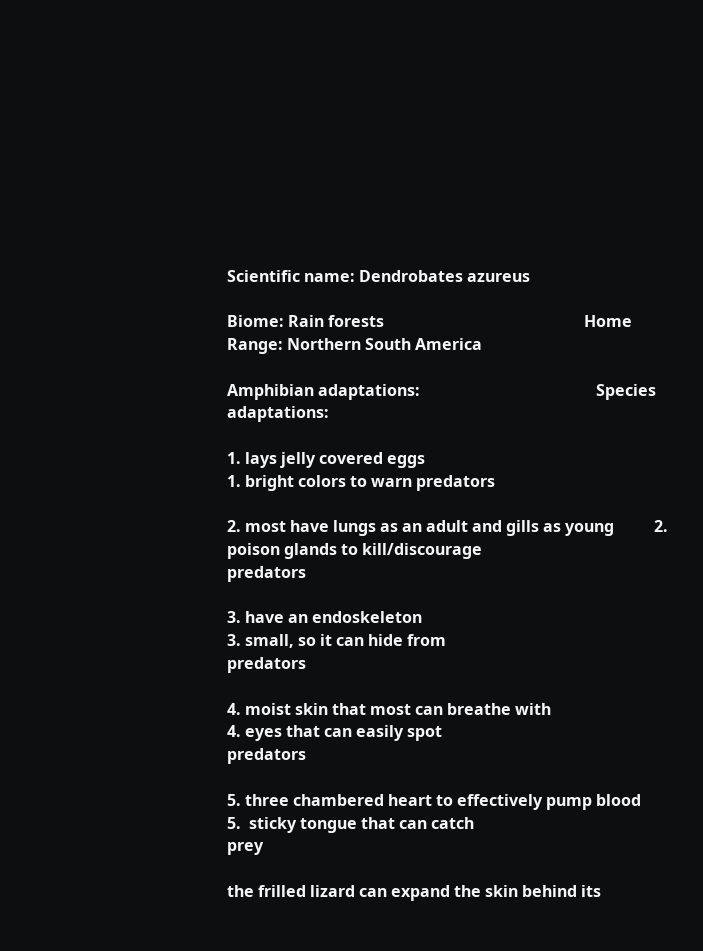Scientific name: Dendrobates azureus

Biome: Rain forests                                                  Home Range: Northern South America

Amphibian adaptations:                                            Species adaptations:

1. lays jelly covered eggs                                                            1. bright colors to warn predators

2. most have lungs as an adult and gills as young          2. poison glands to kill/discourage                                                                                                              predators

3. have an endoskeleton                                                                  3. small, so it can hide from                                                                                                                              predators

4. moist skin that most can breathe with                                4. eyes that can easily spot                                                                                                                              predators

5. three chambered heart to effectively pump blood       5.  sticky tongue that can catch                                                                                                                         prey

the frilled lizard can expand the skin behind its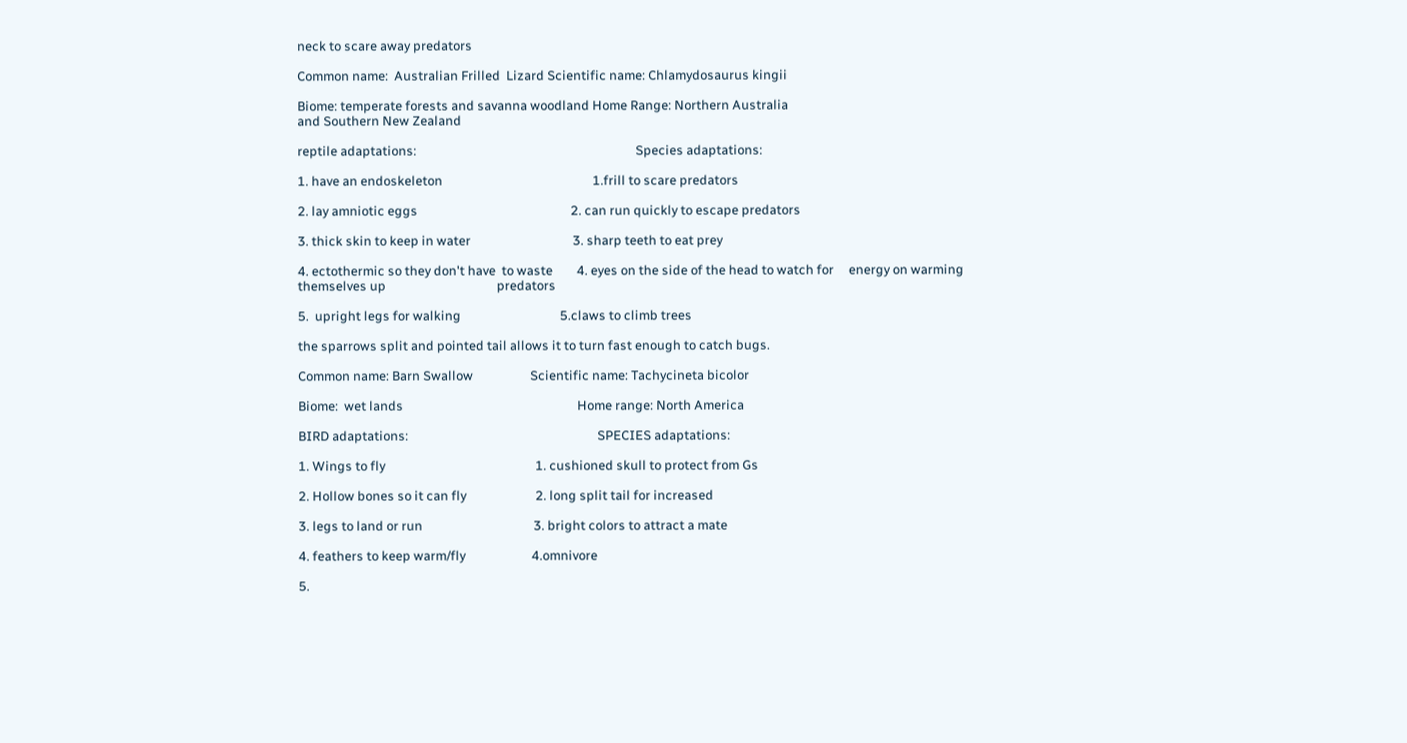neck to scare away predators

Common name:  Australian Frilled  Lizard Scientific name: Chlamydosaurus kingii

Biome: temperate forests and savanna woodland Home Range: Northern Australia                                                                                                                           and Southern New Zealand

reptile adaptations:                                                                         Species adaptations:

1. have an endoskeleton                                                  1.frill to scare predators

2. lay amniotic eggs                                                   2. can run quickly to escape predators

3. thick skin to keep in water                                  3. sharp teeth to eat prey

4. ectothermic so they don't have  to waste        4. eyes on the side of the head to watch for     energy on warming themselves up                                     predators

5.  upright legs for walking                                 5.claws to climb trees

the sparrows split and pointed tail allows it to turn fast enough to catch bugs.

Common name: Barn Swallow                   Scientific name: Tachycineta bicolor

Biome:  wet lands                                                          Home range: North America

BIRD adaptations:                                                               SPECIES adaptations:

1. Wings to fly                                                  1. cushioned skull to protect from Gs

2. Hollow bones so it can fly                       2. long split tail for increased

3. legs to land or run                                     3. bright colors to attract a mate

4. feathers to keep warm/fly                      4.omnivore

5.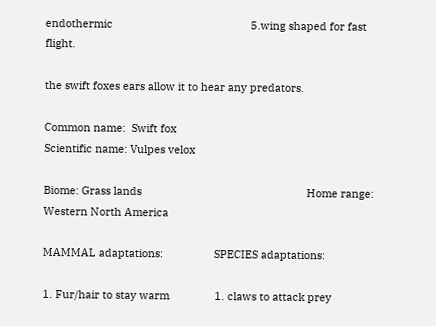endothermic                                              5.wing shaped for fast flight.

the swift foxes ears allow it to hear any predators.

Common name:  Swift fox                                                     Scientific name: Vulpes velox

Biome: Grass lands                                                       Home range: Western North America

MAMMAL adaptations:                 SPECIES adaptations:

1. Fur/hair to stay warm               1. claws to attack prey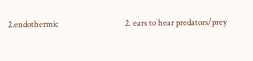2.endothermic                                 2. ears to hear predators/prey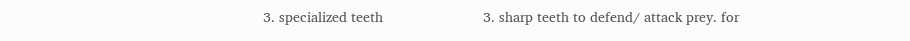3. specialized teeth                         3. sharp teeth to defend/ attack prey. for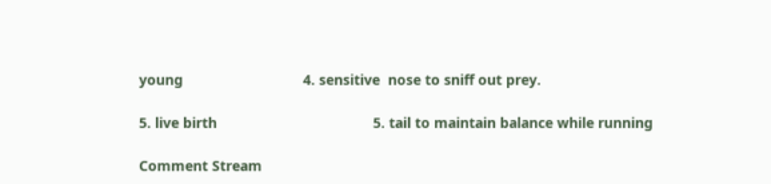young                              4. sensitive  nose to sniff out prey.

5. live birth                                       5. tail to maintain balance while running

Comment Stream